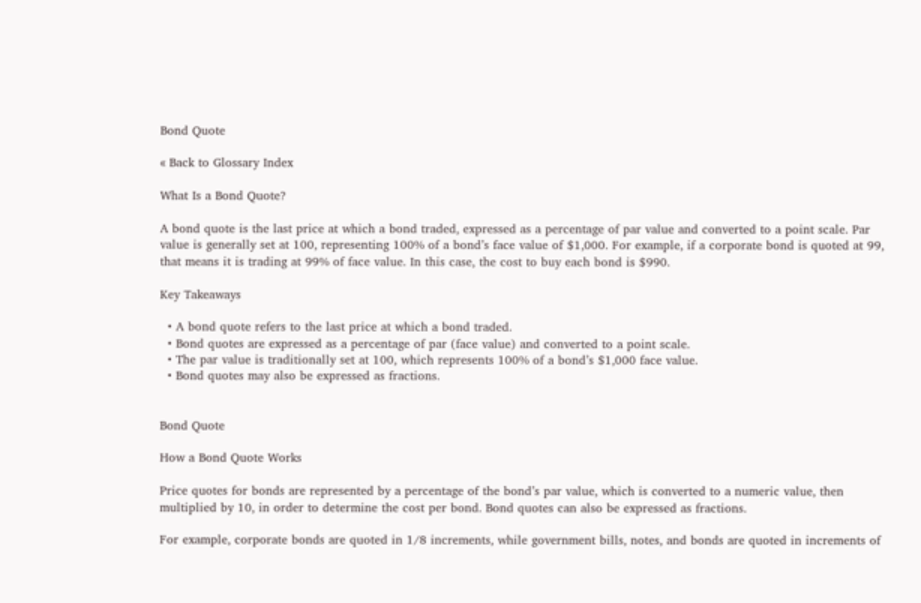Bond Quote

« Back to Glossary Index

What Is a Bond Quote?

A bond quote is the last price at which a bond traded, expressed as a percentage of par value and converted to a point scale. Par value is generally set at 100, representing 100% of a bond’s face value of $1,000. For example, if a corporate bond is quoted at 99, that means it is trading at 99% of face value. In this case, the cost to buy each bond is $990.

Key Takeaways

  • A bond quote refers to the last price at which a bond traded.
  • Bond quotes are expressed as a percentage of par (face value) and converted to a point scale.
  • The par value is traditionally set at 100, which represents 100% of a bond’s $1,000 face value.
  • Bond quotes may also be expressed as fractions.


Bond Quote

How a Bond Quote Works

Price quotes for bonds are represented by a percentage of the bond’s par value, which is converted to a numeric value, then multiplied by 10, in order to determine the cost per bond. Bond quotes can also be expressed as fractions.

For example, corporate bonds are quoted in 1/8 increments, while government bills, notes, and bonds are quoted in increments of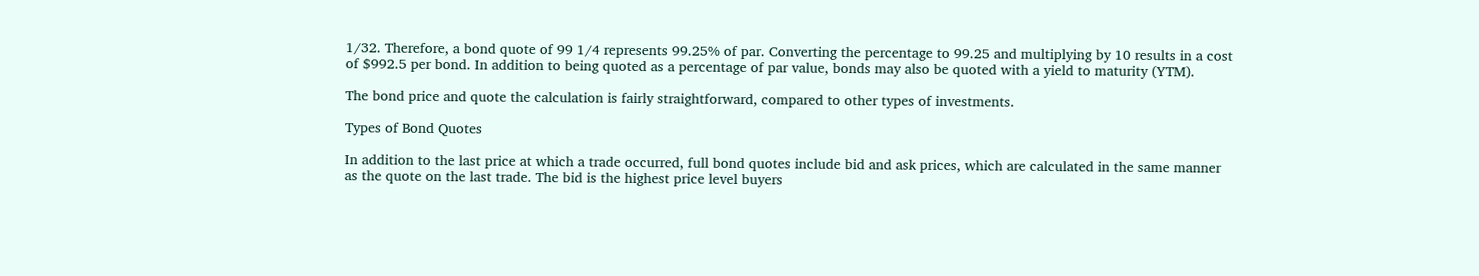1/32. Therefore, a bond quote of 99 1/4 represents 99.25% of par. Converting the percentage to 99.25 and multiplying by 10 results in a cost of $992.5 per bond. In addition to being quoted as a percentage of par value, bonds may also be quoted with a yield to maturity (YTM).

The bond price and quote the calculation is fairly straightforward, compared to other types of investments.

Types of Bond Quotes

In addition to the last price at which a trade occurred, full bond quotes include bid and ask prices, which are calculated in the same manner as the quote on the last trade. The bid is the highest price level buyers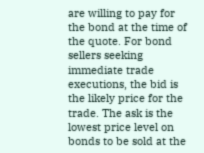are willing to pay for the bond at the time of the quote. For bond sellers seeking immediate trade executions, the bid is the likely price for the trade. The ask is the lowest price level on bonds to be sold at the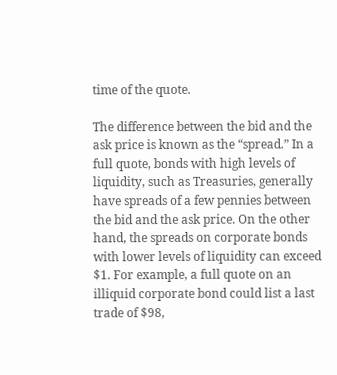time of the quote.

The difference between the bid and the ask price is known as the “spread.” In a full quote, bonds with high levels of liquidity, such as Treasuries, generally have spreads of a few pennies between the bid and the ask price. On the other hand, the spreads on corporate bonds with lower levels of liquidity can exceed $1. For example, a full quote on an illiquid corporate bond could list a last trade of $98,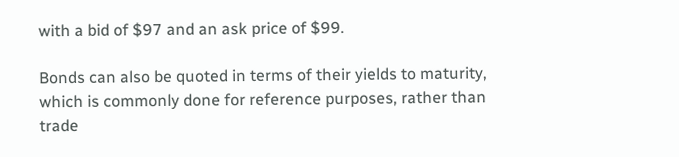with a bid of $97 and an ask price of $99.

Bonds can also be quoted in terms of their yields to maturity, which is commonly done for reference purposes, rather than trade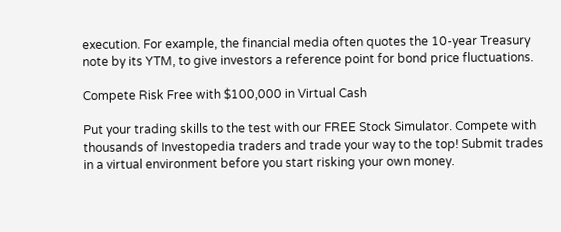execution. For example, the financial media often quotes the 10-year Treasury note by its YTM, to give investors a reference point for bond price fluctuations.

Compete Risk Free with $100,000 in Virtual Cash

Put your trading skills to the test with our FREE Stock Simulator. Compete with thousands of Investopedia traders and trade your way to the top! Submit trades in a virtual environment before you start risking your own money.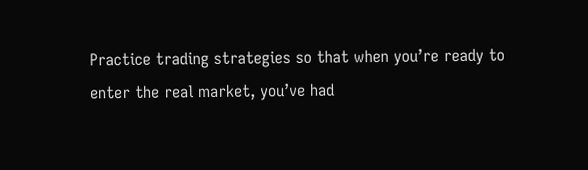Practice trading strategies so that when you’re ready to enter the real market, you’ve had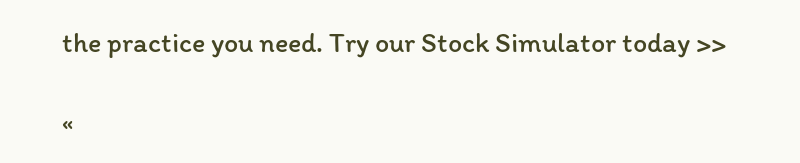the practice you need. Try our Stock Simulator today >>

«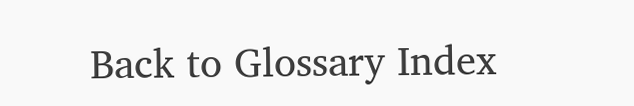Back to Glossary Index